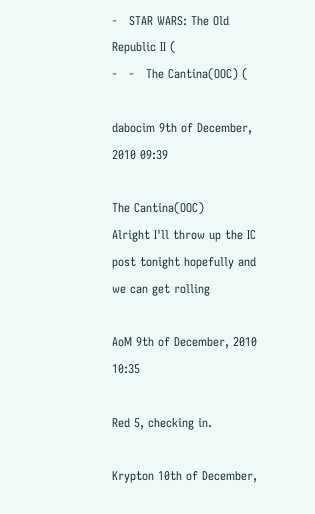-   STAR WARS: The Old Republic II (
-   -   The Cantina(OOC) (

dabocim 9th of December, 2010 09:39

The Cantina(OOC)
Alright I'll throw up the IC post tonight hopefully and we can get rolling

AoM 9th of December, 2010 10:35

Red 5, checking in.

Krypton 10th of December,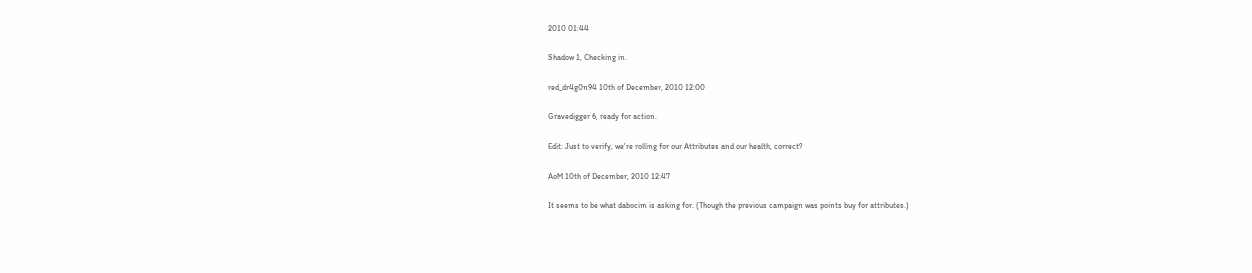2010 01:44

Shadow 1, Checking in.

red_dr4g0n94 10th of December, 2010 12:00

Gravedigger 6, ready for action.

Edit: Just to verify, we're rolling for our Attributes and our health, correct?

AoM 10th of December, 2010 12:47

It seems to be what dabocim is asking for. (Though the previous campaign was points buy for attributes.)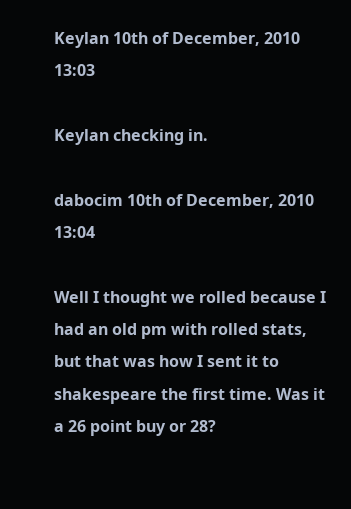Keylan 10th of December, 2010 13:03

Keylan checking in.

dabocim 10th of December, 2010 13:04

Well I thought we rolled because I had an old pm with rolled stats, but that was how I sent it to shakespeare the first time. Was it a 26 point buy or 28?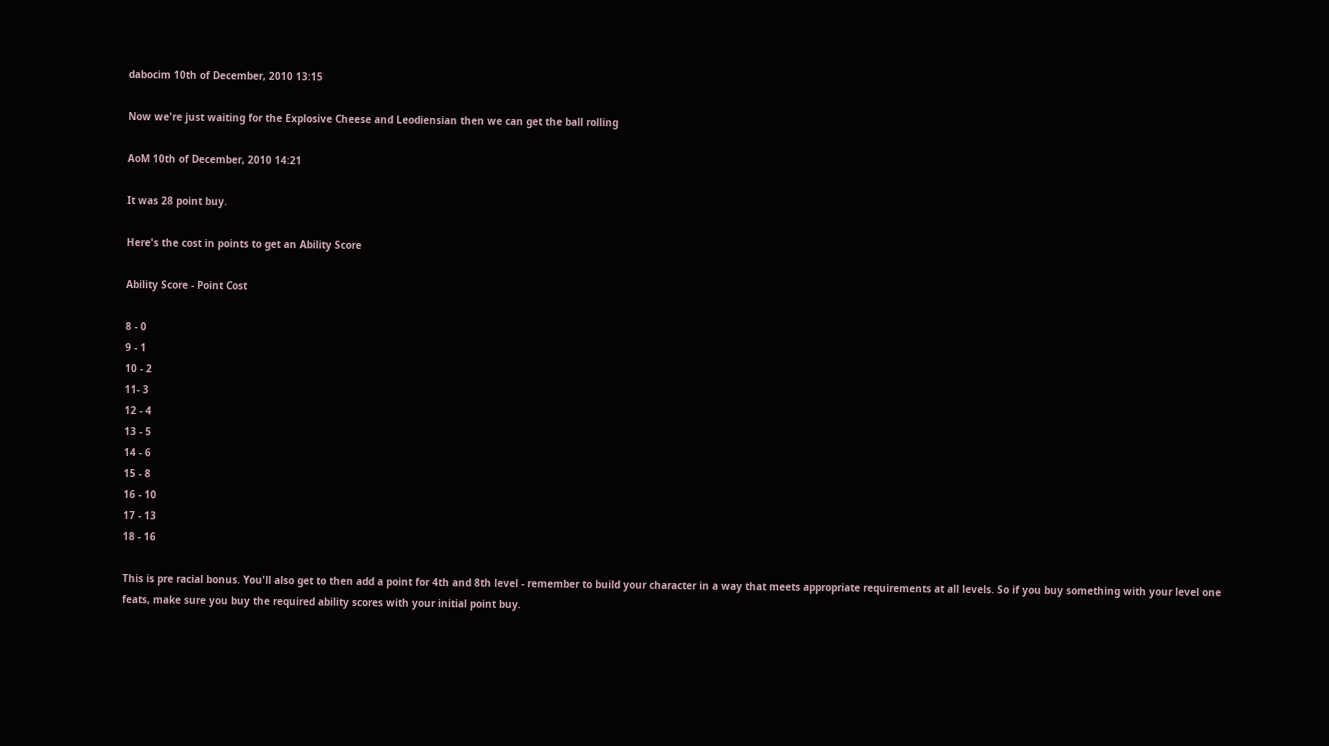dabocim 10th of December, 2010 13:15

Now we're just waiting for the Explosive Cheese and Leodiensian then we can get the ball rolling

AoM 10th of December, 2010 14:21

It was 28 point buy.

Here's the cost in points to get an Ability Score

Ability Score - Point Cost

8 - 0
9 - 1
10 - 2
11- 3
12 - 4
13 - 5
14 - 6
15 - 8
16 - 10
17 - 13
18 - 16

This is pre racial bonus. You'll also get to then add a point for 4th and 8th level - remember to build your character in a way that meets appropriate requirements at all levels. So if you buy something with your level one feats, make sure you buy the required ability scores with your initial point buy.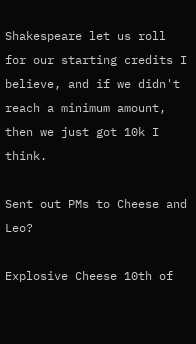Shakespeare let us roll for our starting credits I believe, and if we didn't reach a minimum amount, then we just got 10k I think.

Sent out PMs to Cheese and Leo?

Explosive Cheese 10th of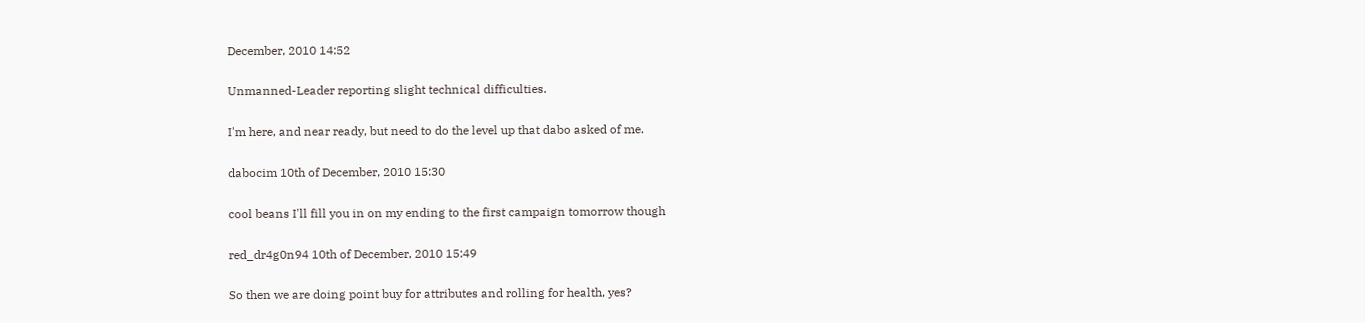December, 2010 14:52

Unmanned-Leader reporting slight technical difficulties.

I'm here, and near ready, but need to do the level up that dabo asked of me.

dabocim 10th of December, 2010 15:30

cool beans I'll fill you in on my ending to the first campaign tomorrow though

red_dr4g0n94 10th of December, 2010 15:49

So then we are doing point buy for attributes and rolling for health, yes?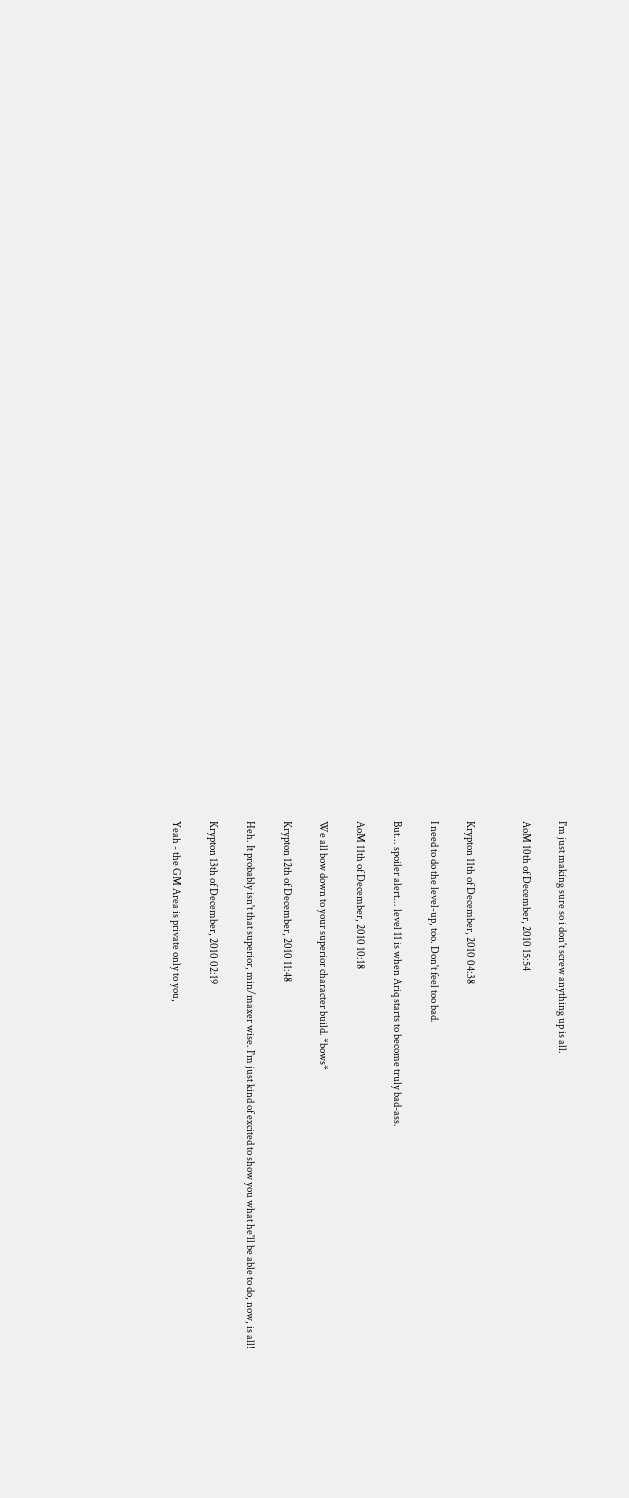I'm just making sure so i don't screw anything up is all.

AoM 10th of December, 2010 15:54


Krypton 11th of December, 2010 04:38

I need to do the level-up, too. Don't feel too bad.

But... spoiler alert... level 11 is when Ariq starts to become truly bad-ass.

AoM 11th of December, 2010 10:18

We all bow down to your superior character build. *bows*

Krypton 12th of December, 2010 11:48

Heh. It probably isn't that superior, min/maxer wise. I'm just kind of excited to show you what he'll be able to do, now, is all!

Krypton 13th of December, 2010 02:19

Yeah - the GM Area is private only to you,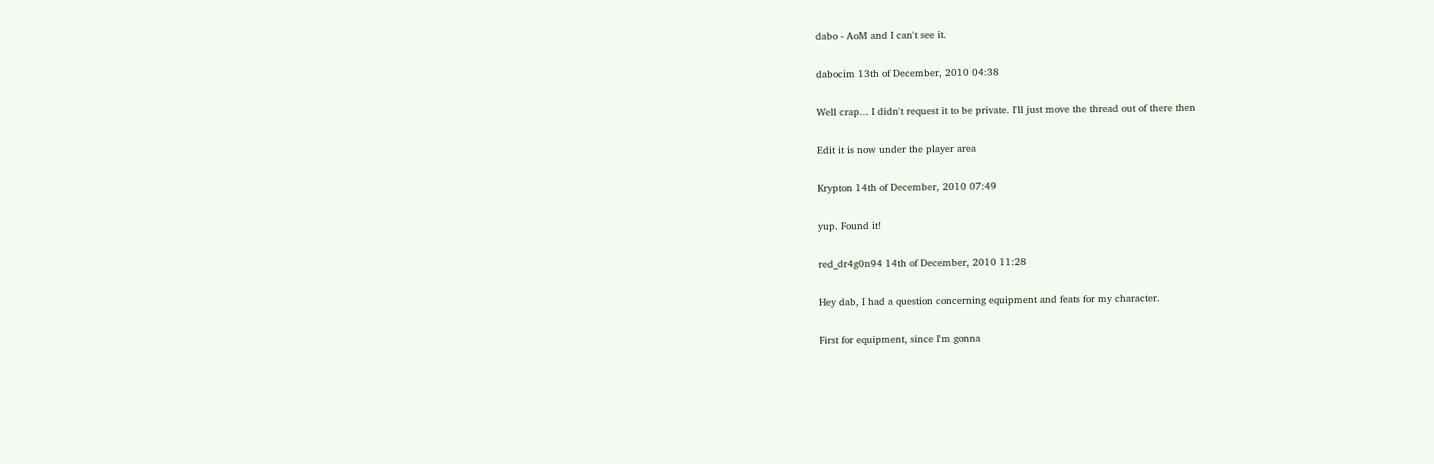dabo - AoM and I can't see it.

dabocim 13th of December, 2010 04:38

Well crap... I didn't request it to be private. I'll just move the thread out of there then

Edit it is now under the player area

Krypton 14th of December, 2010 07:49

yup. Found it!

red_dr4g0n94 14th of December, 2010 11:28

Hey dab, I had a question concerning equipment and feats for my character.

First for equipment, since I'm gonna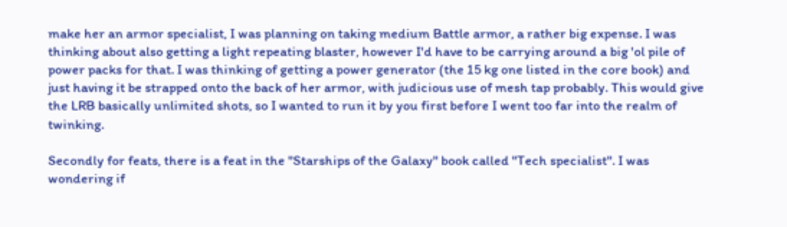make her an armor specialist, I was planning on taking medium Battle armor, a rather big expense. I was thinking about also getting a light repeating blaster, however I'd have to be carrying around a big 'ol pile of power packs for that. I was thinking of getting a power generator (the 15 kg one listed in the core book) and just having it be strapped onto the back of her armor, with judicious use of mesh tap probably. This would give the LRB basically unlimited shots, so I wanted to run it by you first before I went too far into the realm of twinking.

Secondly for feats, there is a feat in the "Starships of the Galaxy" book called "Tech specialist". I was wondering if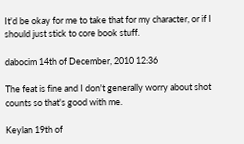It'd be okay for me to take that for my character, or if I should just stick to core book stuff.

dabocim 14th of December, 2010 12:36

The feat is fine and I don't generally worry about shot counts so that's good with me.

Keylan 19th of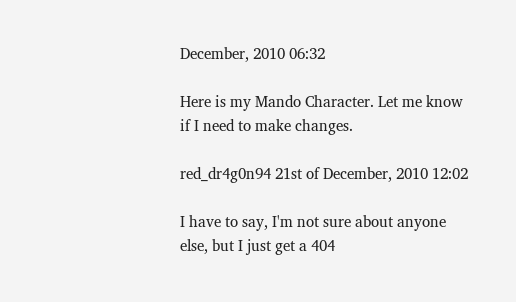December, 2010 06:32

Here is my Mando Character. Let me know if I need to make changes.

red_dr4g0n94 21st of December, 2010 12:02

I have to say, I'm not sure about anyone else, but I just get a 404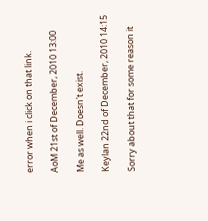error when i click on that link.

AoM 21st of December, 2010 13:00

Me as well. Doesn't exist.

Keylan 22nd of December, 2010 14:15

Sorry about that for some reason it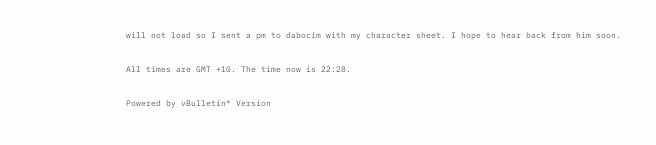will not load so I sent a pm to dabocim with my character sheet. I hope to hear back from him soon.

All times are GMT +10. The time now is 22:28.

Powered by vBulletin® Version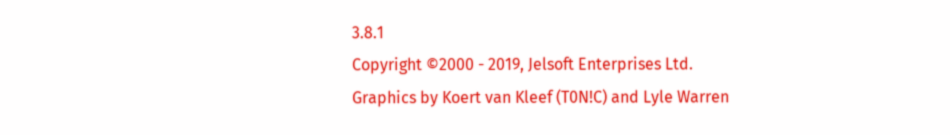3.8.1
Copyright ©2000 - 2019, Jelsoft Enterprises Ltd.
Graphics by Koert van Kleef (T0N!C) and Lyle Warren